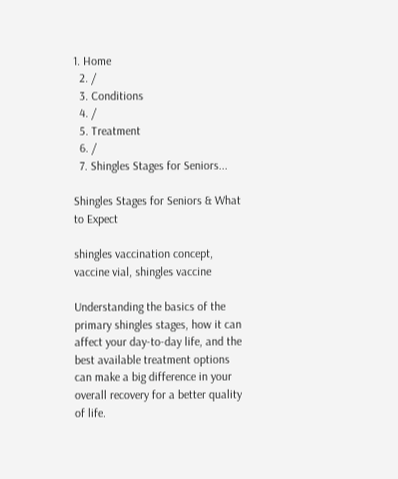1. Home
  2. /
  3. Conditions
  4. /
  5. Treatment
  6. /
  7. Shingles Stages for Seniors...

Shingles Stages for Seniors & What to Expect

shingles vaccination concept, vaccine vial, shingles vaccine

Understanding the basics of the primary shingles stages, how it can affect your day-to-day life, and the best available treatment options can make a big difference in your overall recovery for a better quality of life.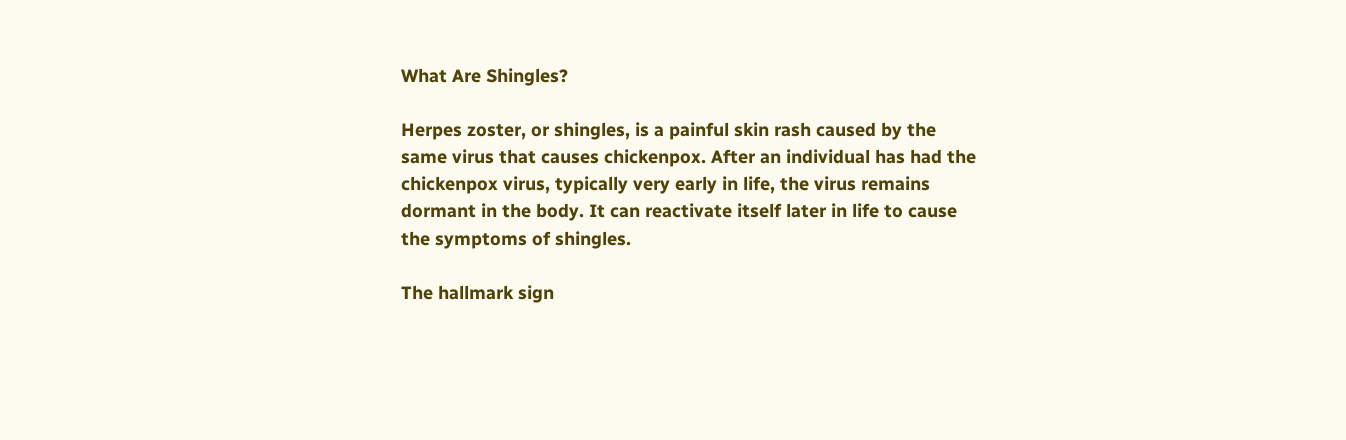What Are Shingles?

Herpes zoster, or shingles, is a painful skin rash caused by the same virus that causes chickenpox. After an individual has had the chickenpox virus, typically very early in life, the virus remains dormant in the body. It can reactivate itself later in life to cause the symptoms of shingles.

The hallmark sign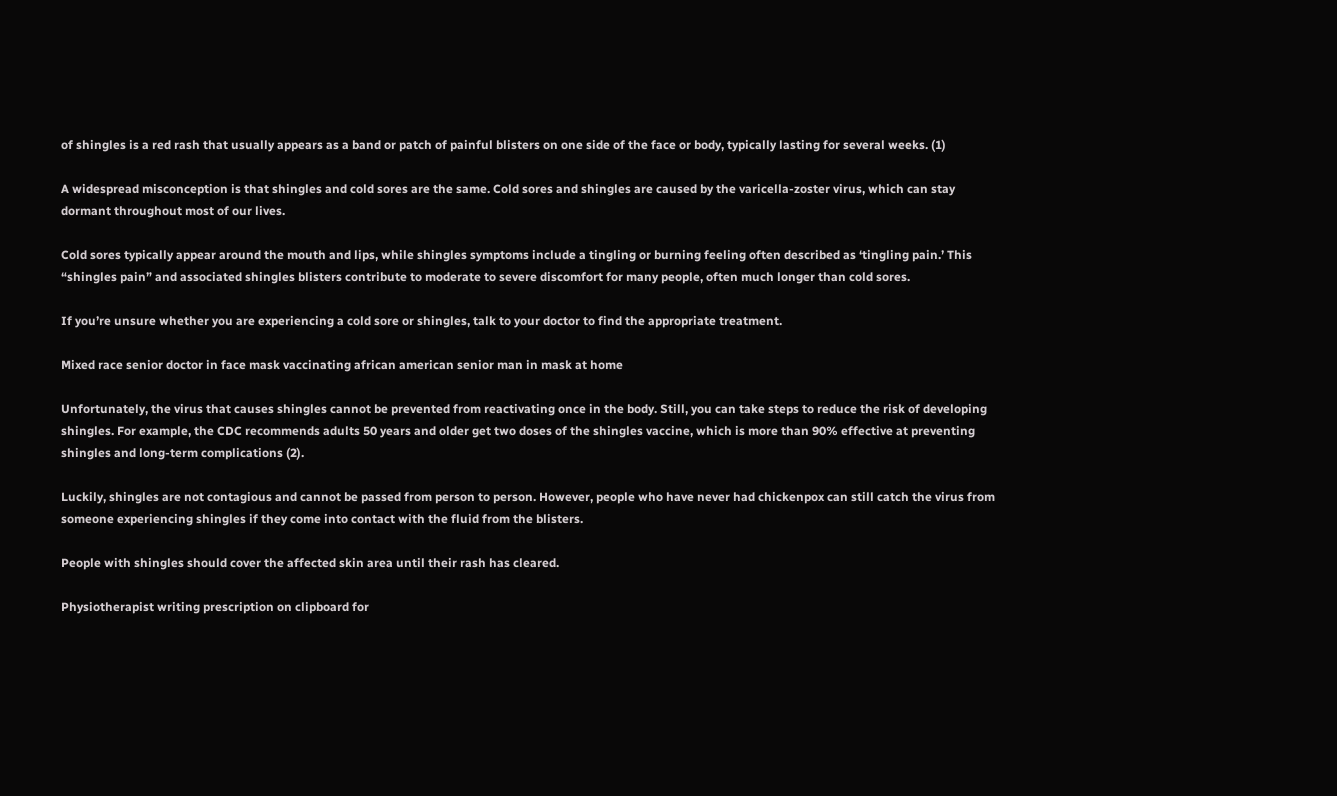of shingles is a red rash that usually appears as a band or patch of painful blisters on one side of the face or body, typically lasting for several weeks. (1)

A widespread misconception is that shingles and cold sores are the same. Cold sores and shingles are caused by the varicella-zoster virus, which can stay dormant throughout most of our lives.

Cold sores typically appear around the mouth and lips, while shingles symptoms include a tingling or burning feeling often described as ‘tingling pain.’ This “shingles pain” and associated shingles blisters contribute to moderate to severe discomfort for many people, often much longer than cold sores.

If you’re unsure whether you are experiencing a cold sore or shingles, talk to your doctor to find the appropriate treatment.

Mixed race senior doctor in face mask vaccinating african american senior man in mask at home

Unfortunately, the virus that causes shingles cannot be prevented from reactivating once in the body. Still, you can take steps to reduce the risk of developing shingles. For example, the CDC recommends adults 50 years and older get two doses of the shingles vaccine, which is more than 90% effective at preventing shingles and long-term complications (2).

Luckily, shingles are not contagious and cannot be passed from person to person. However, people who have never had chickenpox can still catch the virus from someone experiencing shingles if they come into contact with the fluid from the blisters.

People with shingles should cover the affected skin area until their rash has cleared.

Physiotherapist writing prescription on clipboard for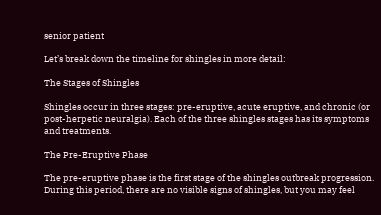senior patient

Let’s break down the timeline for shingles in more detail:

The Stages of Shingles

Shingles occur in three stages: pre-eruptive, acute eruptive, and chronic (or post-herpetic neuralgia). Each of the three shingles stages has its symptoms and treatments.

The Pre-Eruptive Phase

The pre-eruptive phase is the first stage of the shingles outbreak progression. During this period, there are no visible signs of shingles, but you may feel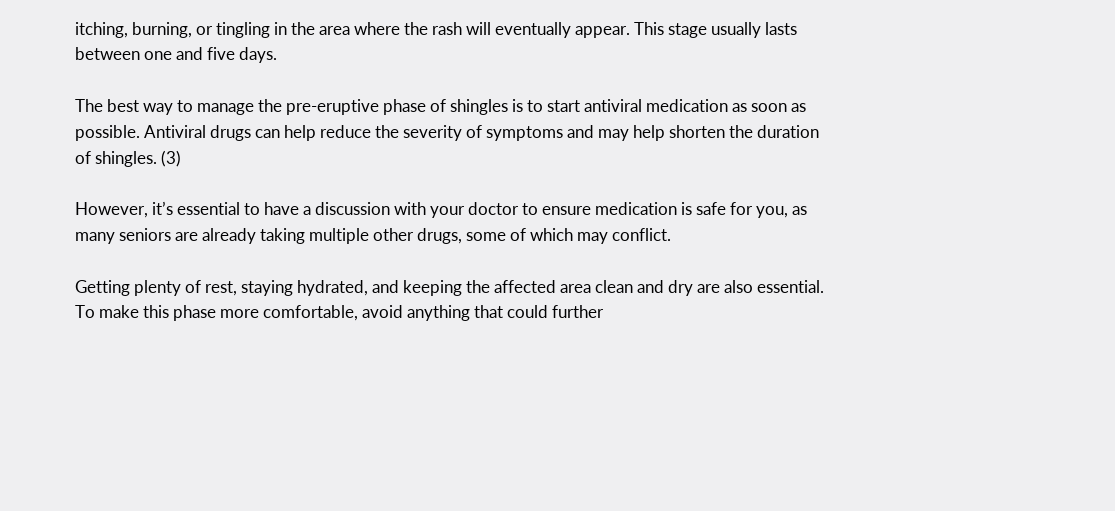itching, burning, or tingling in the area where the rash will eventually appear. This stage usually lasts between one and five days.

The best way to manage the pre-eruptive phase of shingles is to start antiviral medication as soon as possible. Antiviral drugs can help reduce the severity of symptoms and may help shorten the duration of shingles. (3)

However, it’s essential to have a discussion with your doctor to ensure medication is safe for you, as many seniors are already taking multiple other drugs, some of which may conflict.

Getting plenty of rest, staying hydrated, and keeping the affected area clean and dry are also essential. To make this phase more comfortable, avoid anything that could further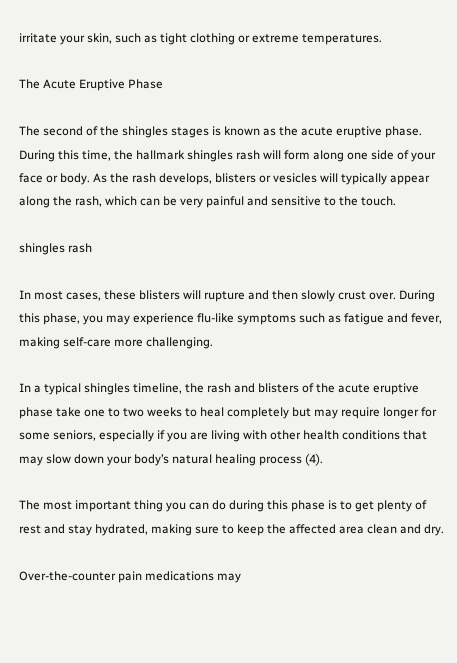irritate your skin, such as tight clothing or extreme temperatures.

The Acute Eruptive Phase

The second of the shingles stages is known as the acute eruptive phase. During this time, the hallmark shingles rash will form along one side of your face or body. As the rash develops, blisters or vesicles will typically appear along the rash, which can be very painful and sensitive to the touch.

shingles rash

In most cases, these blisters will rupture and then slowly crust over. During this phase, you may experience flu-like symptoms such as fatigue and fever, making self-care more challenging.

In a typical shingles timeline, the rash and blisters of the acute eruptive phase take one to two weeks to heal completely but may require longer for some seniors, especially if you are living with other health conditions that may slow down your body’s natural healing process (4).

The most important thing you can do during this phase is to get plenty of rest and stay hydrated, making sure to keep the affected area clean and dry.

Over-the-counter pain medications may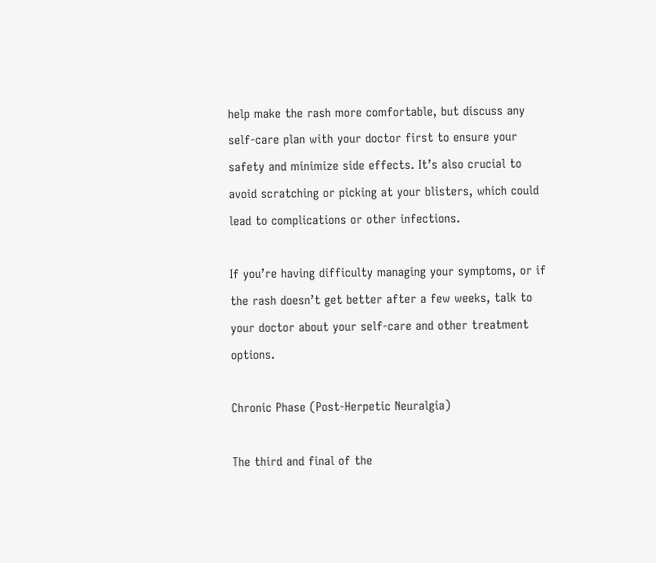help make the rash more comfortable, but discuss any self-care plan with your doctor first to ensure your safety and minimize side effects. It’s also crucial to avoid scratching or picking at your blisters, which could lead to complications or other infections.

If you’re having difficulty managing your symptoms, or if the rash doesn’t get better after a few weeks, talk to your doctor about your self-care and other treatment options.

Chronic Phase (Post-Herpetic Neuralgia)

The third and final of the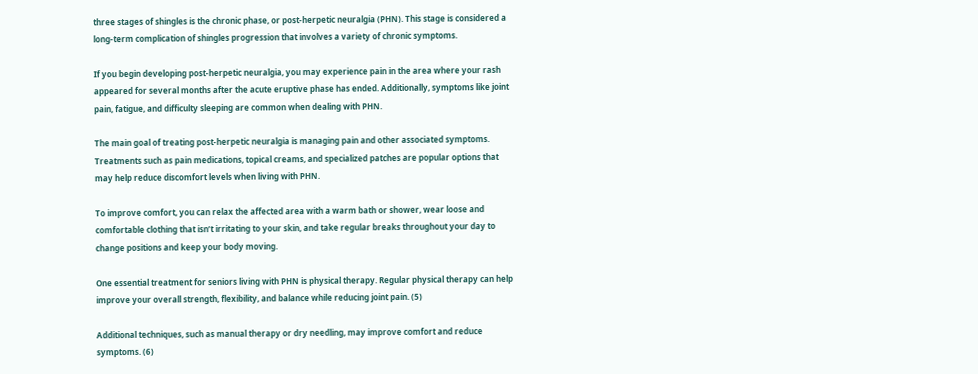three stages of shingles is the chronic phase, or post-herpetic neuralgia (PHN). This stage is considered a long-term complication of shingles progression that involves a variety of chronic symptoms.

If you begin developing post-herpetic neuralgia, you may experience pain in the area where your rash appeared for several months after the acute eruptive phase has ended. Additionally, symptoms like joint pain, fatigue, and difficulty sleeping are common when dealing with PHN.

The main goal of treating post-herpetic neuralgia is managing pain and other associated symptoms. Treatments such as pain medications, topical creams, and specialized patches are popular options that may help reduce discomfort levels when living with PHN.

To improve comfort, you can relax the affected area with a warm bath or shower, wear loose and comfortable clothing that isn’t irritating to your skin, and take regular breaks throughout your day to change positions and keep your body moving.

One essential treatment for seniors living with PHN is physical therapy. Regular physical therapy can help improve your overall strength, flexibility, and balance while reducing joint pain. (5)

Additional techniques, such as manual therapy or dry needling, may improve comfort and reduce symptoms. (6)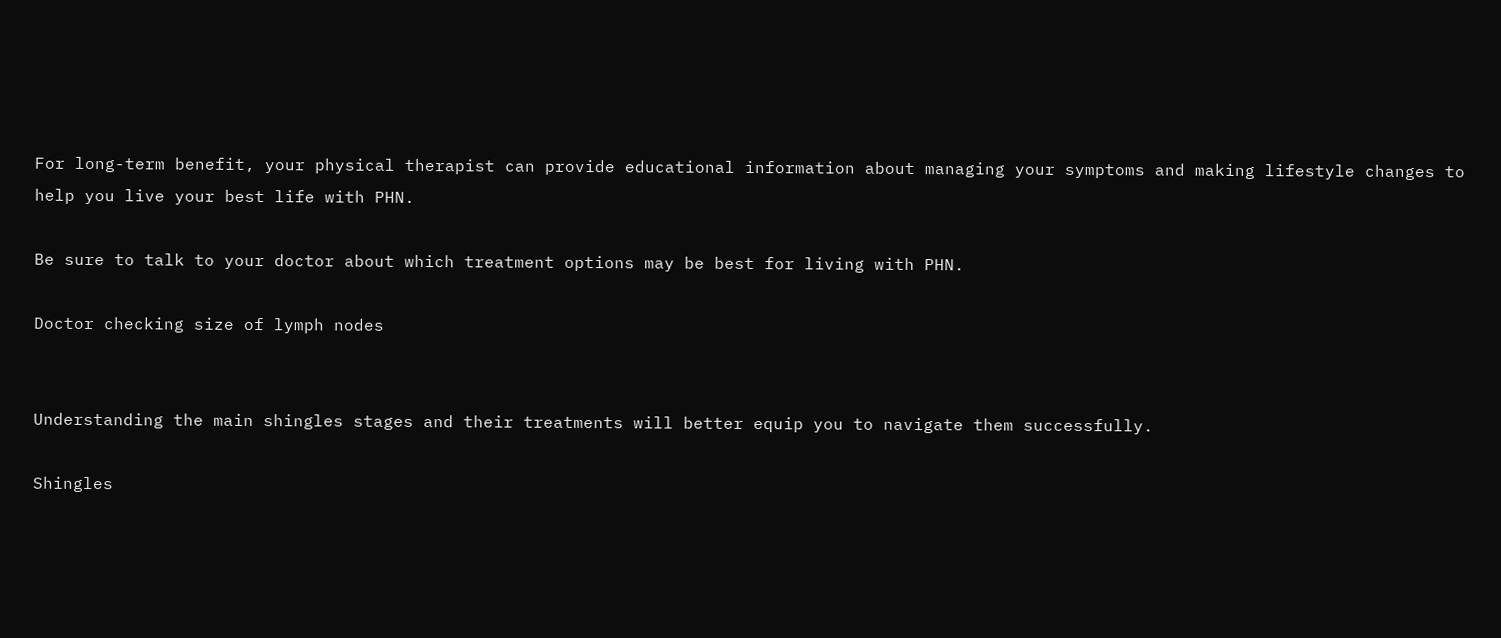For long-term benefit, your physical therapist can provide educational information about managing your symptoms and making lifestyle changes to help you live your best life with PHN.

Be sure to talk to your doctor about which treatment options may be best for living with PHN.

Doctor checking size of lymph nodes


Understanding the main shingles stages and their treatments will better equip you to navigate them successfully.

Shingles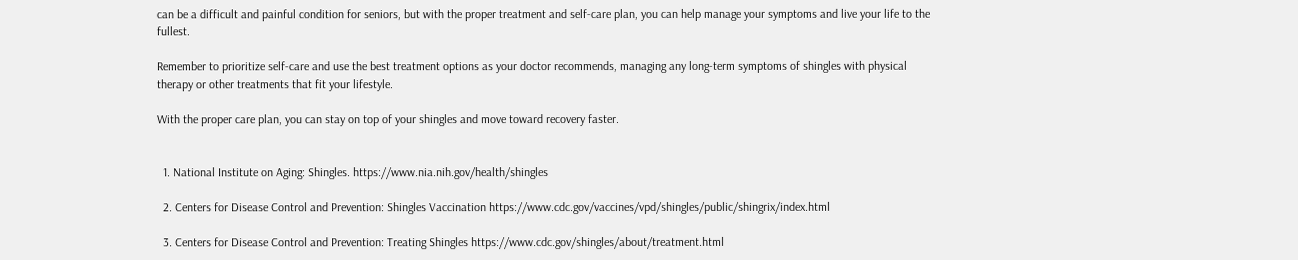can be a difficult and painful condition for seniors, but with the proper treatment and self-care plan, you can help manage your symptoms and live your life to the fullest.

Remember to prioritize self-care and use the best treatment options as your doctor recommends, managing any long-term symptoms of shingles with physical therapy or other treatments that fit your lifestyle.

With the proper care plan, you can stay on top of your shingles and move toward recovery faster.


  1. National Institute on Aging: Shingles. https://www.nia.nih.gov/health/shingles

  2. Centers for Disease Control and Prevention: Shingles Vaccination https://www.cdc.gov/vaccines/vpd/shingles/public/shingrix/index.html

  3. Centers for Disease Control and Prevention: Treating Shingles https://www.cdc.gov/shingles/about/treatment.html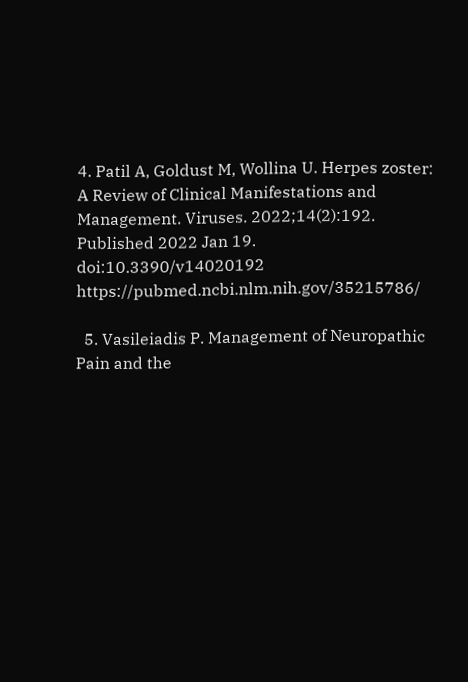4. Patil A, Goldust M, Wollina U. Herpes zoster: A Review of Clinical Manifestations and Management. Viruses. 2022;14(2):192. Published 2022 Jan 19. doi:10.3390/v14020192 https://pubmed.ncbi.nlm.nih.gov/35215786/

  5. Vasileiadis P. Management of Neuropathic Pain and the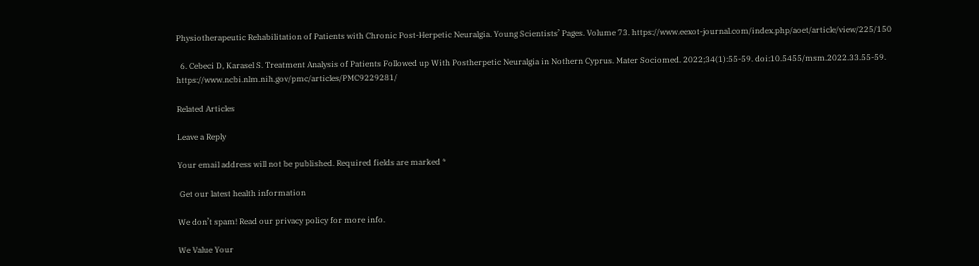Physiotherapeutic Rehabilitation of Patients with Chronic Post-Herpetic Neuralgia. Young Scientists’ Pages. Volume 73. https://www.eexot-journal.com/index.php/aoet/article/view/225/150

  6. Cebeci D, Karasel S. Treatment Analysis of Patients Followed up With Postherpetic Neuralgia in Nothern Cyprus. Mater Sociomed. 2022;34(1):55-59. doi:10.5455/msm.2022.33.55-59. https://www.ncbi.nlm.nih.gov/pmc/articles/PMC9229281/

Related Articles

Leave a Reply

Your email address will not be published. Required fields are marked *

 Get our latest health information

We don’t spam! Read our privacy policy for more info.

We Value Your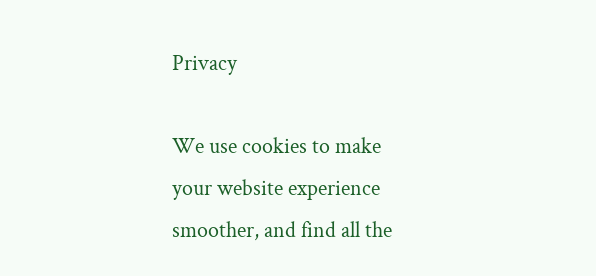Privacy

We use cookies to make your website experience smoother, and find all the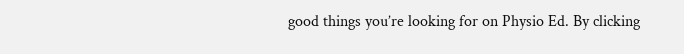good things you’re looking for on Physio Ed. By clicking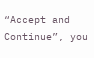“Accept and Continue”, you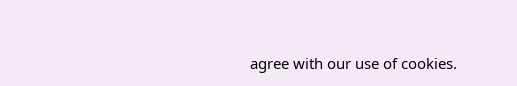agree with our use of cookies.